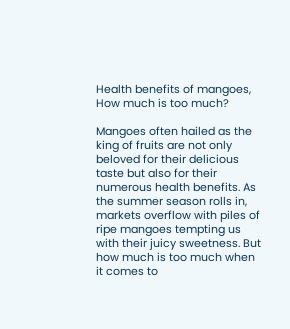Health benefits of mangoes, How much is too much?

Mangoes often hailed as the king of fruits are not only beloved for their delicious taste but also for their numerous health benefits. As the summer season rolls in, markets overflow with piles of ripe mangoes tempting us with their juicy sweetness. But how much is too much when it comes to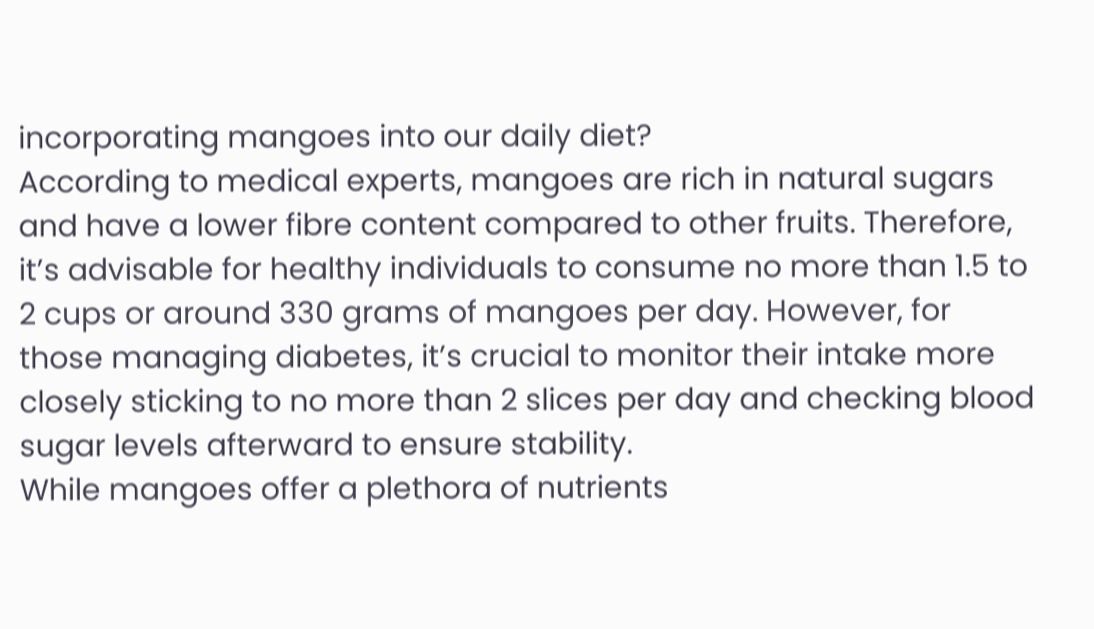incorporating mangoes into our daily diet?
According to medical experts, mangoes are rich in natural sugars and have a lower fibre content compared to other fruits. Therefore, it’s advisable for healthy individuals to consume no more than 1.5 to 2 cups or around 330 grams of mangoes per day. However, for those managing diabetes, it’s crucial to monitor their intake more closely sticking to no more than 2 slices per day and checking blood sugar levels afterward to ensure stability.
While mangoes offer a plethora of nutrients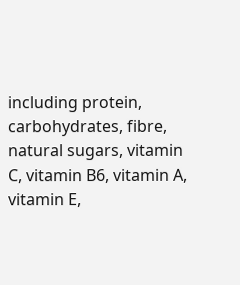including protein, carbohydrates, fibre, natural sugars, vitamin C, vitamin B6, vitamin A, vitamin E,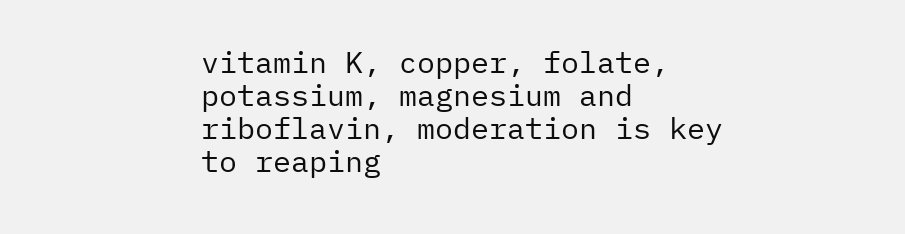vitamin K, copper, folate, potassium, magnesium and riboflavin, moderation is key to reaping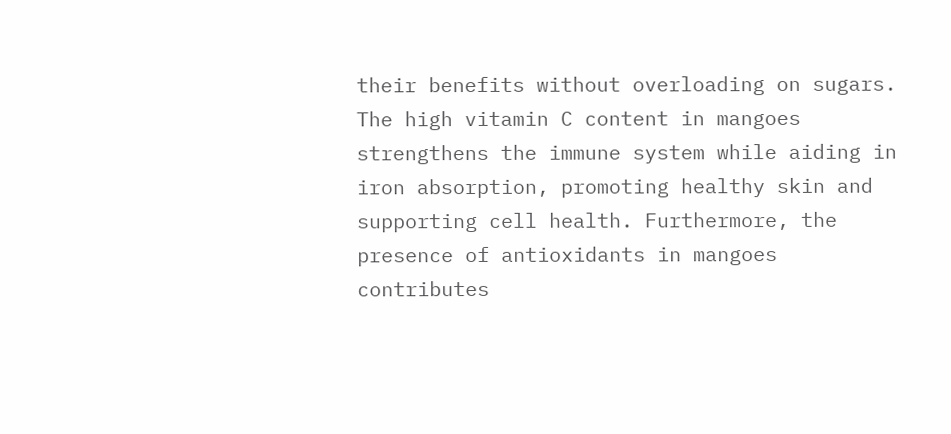their benefits without overloading on sugars.
The high vitamin C content in mangoes strengthens the immune system while aiding in iron absorption, promoting healthy skin and supporting cell health. Furthermore, the presence of antioxidants in mangoes contributes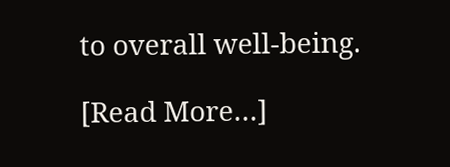to overall well-being.

[Read More…]